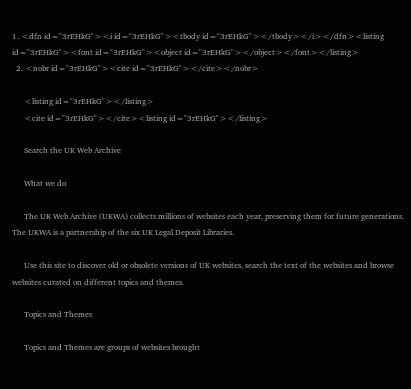1. <dfn id="3rEHkG"><i id="3rEHkG"><tbody id="3rEHkG"></tbody></i></dfn><listing id="3rEHkG"><font id="3rEHkG"><object id="3rEHkG"></object></font></listing>
  2. <nobr id="3rEHkG"><cite id="3rEHkG"></cite></nobr>

      <listing id="3rEHkG"></listing>
      <cite id="3rEHkG"></cite><listing id="3rEHkG"></listing>

      Search the UK Web Archive

      What we do

      The UK Web Archive (UKWA) collects millions of websites each year, preserving them for future generations. The UKWA is a partnership of the six UK Legal Deposit Libraries.

      Use this site to discover old or obsolete versions of UK websites, search the text of the websites and browse websites curated on different topics and themes.

      Topics and Themes

      Topics and Themes are groups of websites brought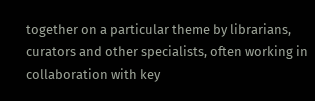together on a particular theme by librarians, curators and other specialists, often working in collaboration with key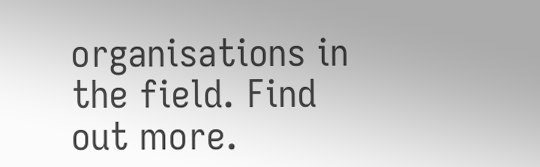organisations in the field. Find out more.